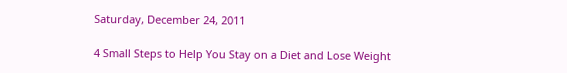Saturday, December 24, 2011

4 Small Steps to Help You Stay on a Diet and Lose Weight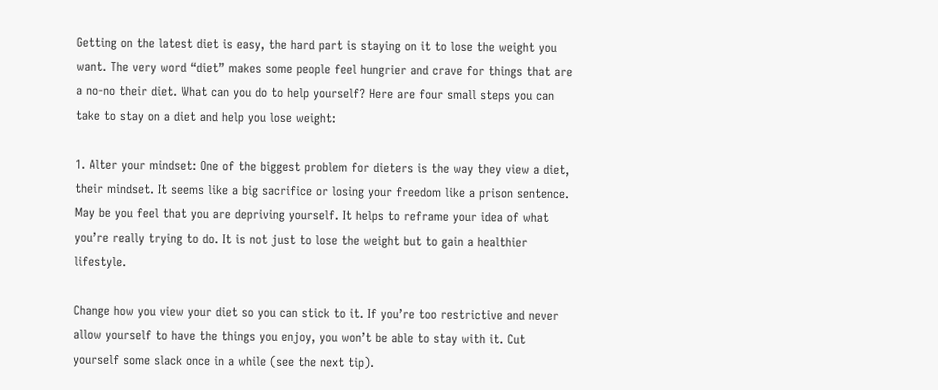Getting on the latest diet is easy, the hard part is staying on it to lose the weight you want. The very word “diet” makes some people feel hungrier and crave for things that are a no-no their diet. What can you do to help yourself? Here are four small steps you can take to stay on a diet and help you lose weight:

1. Alter your mindset: One of the biggest problem for dieters is the way they view a diet, their mindset. It seems like a big sacrifice or losing your freedom like a prison sentence. May be you feel that you are depriving yourself. It helps to reframe your idea of what you’re really trying to do. It is not just to lose the weight but to gain a healthier lifestyle.

Change how you view your diet so you can stick to it. If you’re too restrictive and never allow yourself to have the things you enjoy, you won’t be able to stay with it. Cut yourself some slack once in a while (see the next tip).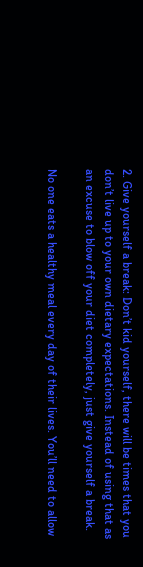2. Give yourself a break: Don’t kid yourself, there will be times that you don’t live up to your own dietary expectations. Instead of using that as an excuse to blow off your diet completely, just give yourself a break.

No one eats a healthy meal every day of their lives. You’ll need to allow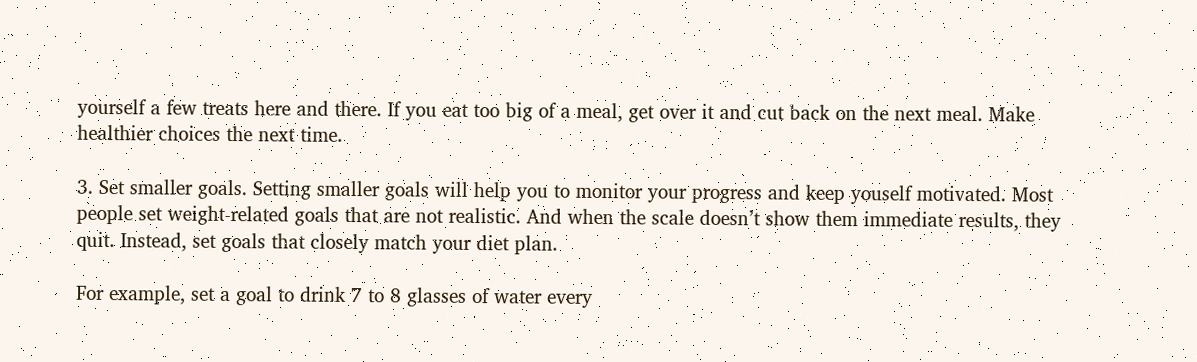yourself a few treats here and there. If you eat too big of a meal, get over it and cut back on the next meal. Make healthier choices the next time.

3. Set smaller goals. Setting smaller goals will help you to monitor your progress and keep youself motivated. Most people set weight-related goals that are not realistic. And when the scale doesn’t show them immediate results, they quit. Instead, set goals that closely match your diet plan.

For example, set a goal to drink 7 to 8 glasses of water every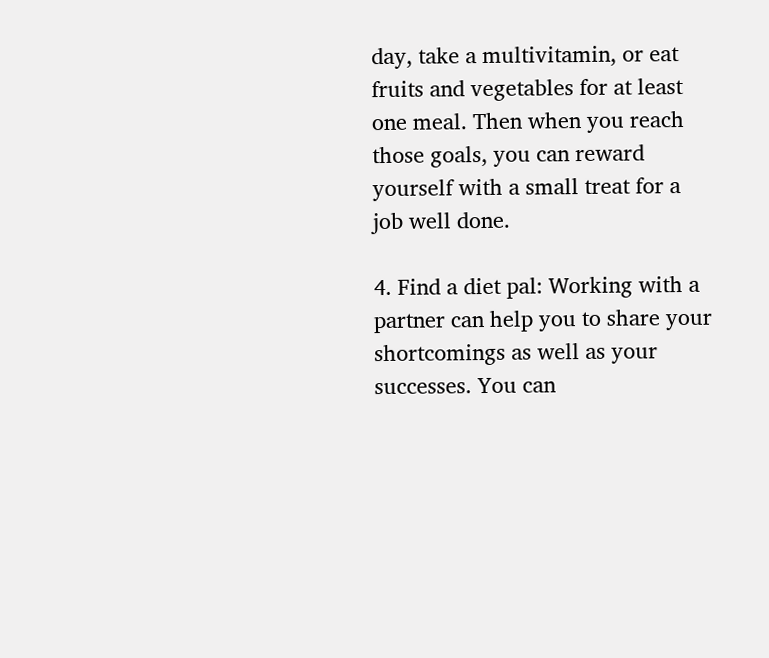day, take a multivitamin, or eat fruits and vegetables for at least one meal. Then when you reach those goals, you can reward yourself with a small treat for a job well done.

4. Find a diet pal: Working with a partner can help you to share your shortcomings as well as your successes. You can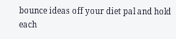bounce ideas off your diet pal and hold each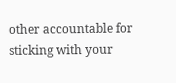other accountable for sticking with your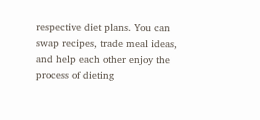respective diet plans. You can swap recipes, trade meal ideas, and help each other enjoy the process of dieting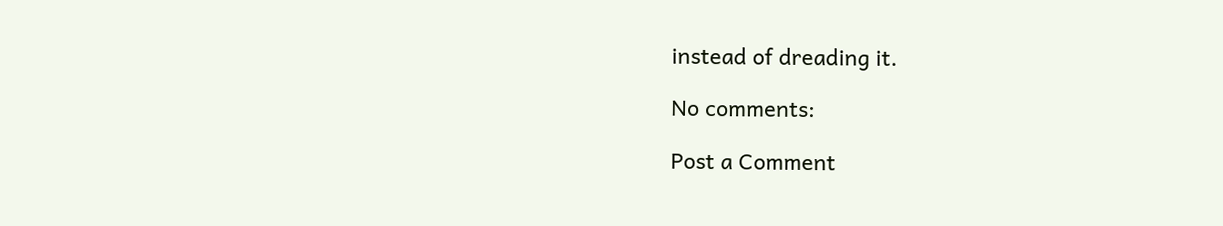instead of dreading it.

No comments:

Post a Comment